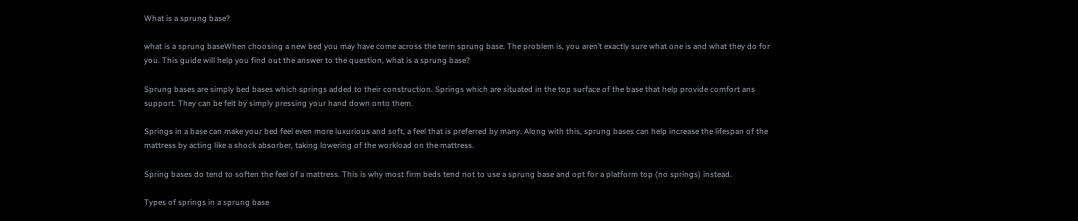What is a sprung base?

what is a sprung baseWhen choosing a new bed you may have come across the term sprung base. The problem is, you aren’t exactly sure what one is and what they do for you. This guide will help you find out the answer to the question, what is a sprung base?

Sprung bases are simply bed bases which springs added to their construction. Springs which are situated in the top surface of the base that help provide comfort ans support. They can be felt by simply pressing your hand down onto them.

Springs in a base can make your bed feel even more luxurious and soft, a feel that is preferred by many. Along with this, sprung bases can help increase the lifespan of the mattress by acting like a shock absorber, taking lowering of the workload on the mattress.

Spring bases do tend to soften the feel of a mattress. This is why most firm beds tend not to use a sprung base and opt for a platform top (no springs) instead.

Types of springs in a sprung base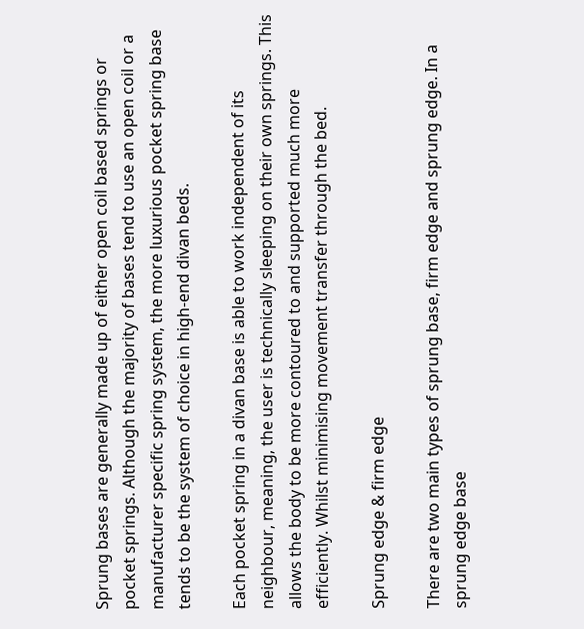Sprung bases are generally made up of either open coil based springs or pocket springs. Although the majority of bases tend to use an open coil or a manufacturer specific spring system, the more luxurious pocket spring base tends to be the system of choice in high-end divan beds.

Each pocket spring in a divan base is able to work independent of its neighbour, meaning, the user is technically sleeping on their own springs. This allows the body to be more contoured to and supported much more efficiently. Whilst minimising movement transfer through the bed.

Sprung edge & firm edge

There are two main types of sprung base, firm edge and sprung edge. In a sprung edge base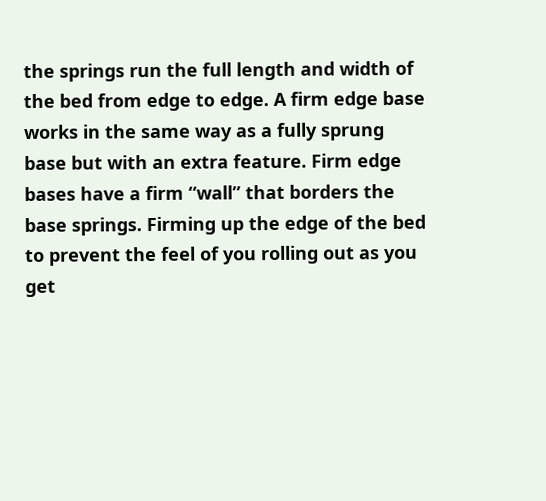the springs run the full length and width of the bed from edge to edge. A firm edge base works in the same way as a fully sprung base but with an extra feature. Firm edge bases have a firm “wall” that borders the base springs. Firming up the edge of the bed to prevent the feel of you rolling out as you get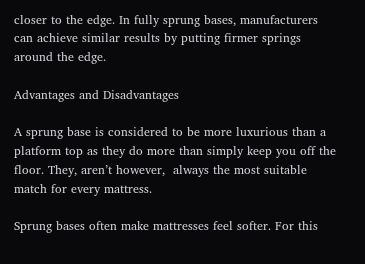closer to the edge. In fully sprung bases, manufacturers can achieve similar results by putting firmer springs around the edge.

Advantages and Disadvantages

A sprung base is considered to be more luxurious than a platform top as they do more than simply keep you off the floor. They, aren’t however,  always the most suitable match for every mattress.

Sprung bases often make mattresses feel softer. For this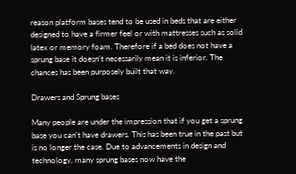reason platform bases tend to be used in beds that are either designed to have a firmer feel or with mattresses such as solid latex or memory foam. Therefore if a bed does not have a sprung base it doesn’t necessarily mean it is inferior. The chances has been purposely built that way.

Drawers and Sprung bases

Many people are under the impression that if you get a sprung base you can’t have drawers. This has been true in the past but is no longer the case. Due to advancements in design and technology, many sprung bases now have the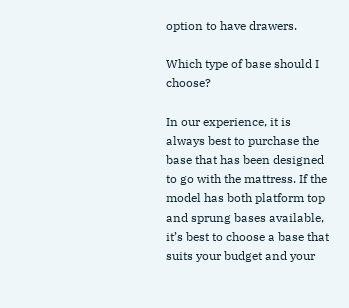option to have drawers.

Which type of base should I choose?

In our experience, it is always best to purchase the base that has been designed to go with the mattress. If the model has both platform top and sprung bases available, it’s best to choose a base that suits your budget and your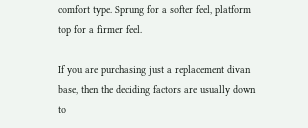comfort type. Sprung for a softer feel, platform top for a firmer feel.

If you are purchasing just a replacement divan base, then the deciding factors are usually down to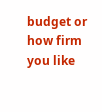budget or how firm you like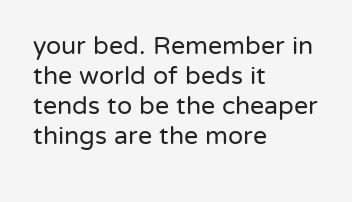your bed. Remember in the world of beds it tends to be the cheaper things are the more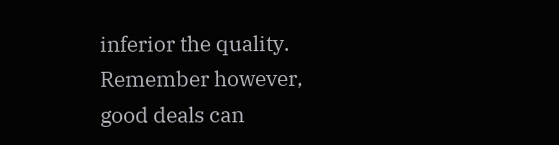inferior the quality. Remember however, good deals can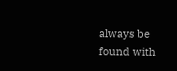always be found with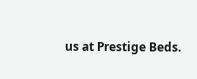us at Prestige Beds.